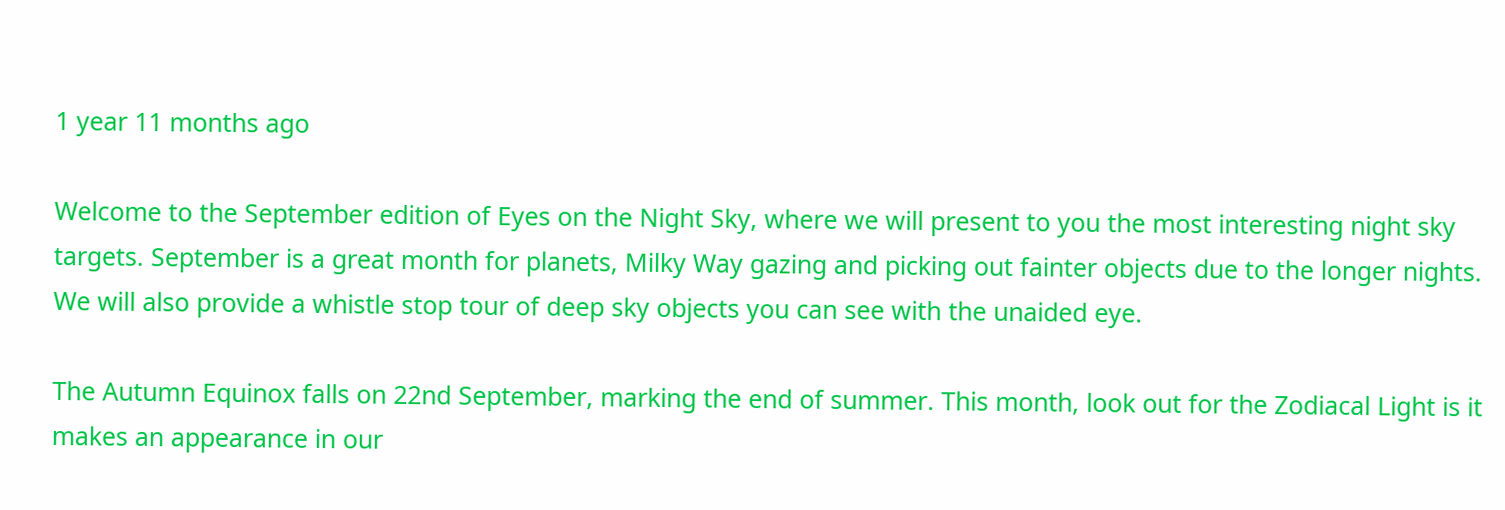1 year 11 months ago

Welcome to the September edition of Eyes on the Night Sky, where we will present to you the most interesting night sky targets. September is a great month for planets, Milky Way gazing and picking out fainter objects due to the longer nights. We will also provide a whistle stop tour of deep sky objects you can see with the unaided eye.

The Autumn Equinox falls on 22nd September, marking the end of summer. This month, look out for the Zodiacal Light is it makes an appearance in our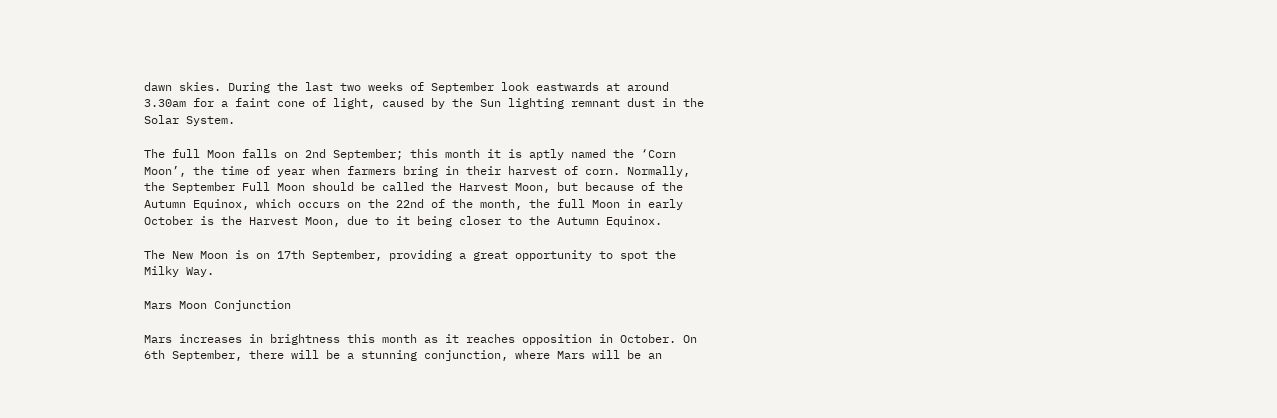dawn skies. During the last two weeks of September look eastwards at around 3.30am for a faint cone of light, caused by the Sun lighting remnant dust in the Solar System.

The full Moon falls on 2nd September; this month it is aptly named the ‘Corn Moon’, the time of year when farmers bring in their harvest of corn. Normally, the September Full Moon should be called the Harvest Moon, but because of the Autumn Equinox, which occurs on the 22nd of the month, the full Moon in early October is the Harvest Moon, due to it being closer to the Autumn Equinox.

The New Moon is on 17th September, providing a great opportunity to spot the Milky Way.

Mars Moon Conjunction

Mars increases in brightness this month as it reaches opposition in October. On 6th September, there will be a stunning conjunction, where Mars will be an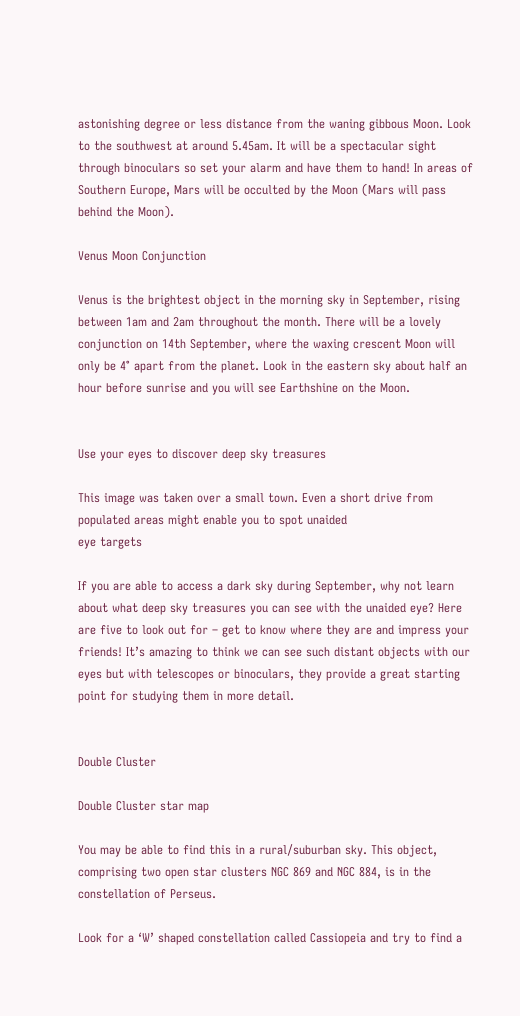astonishing degree or less distance from the waning gibbous Moon. Look to the southwest at around 5.45am. It will be a spectacular sight through binoculars so set your alarm and have them to hand! In areas of Southern Europe, Mars will be occulted by the Moon (Mars will pass behind the Moon).

Venus Moon Conjunction

Venus is the brightest object in the morning sky in September, rising between 1am and 2am throughout the month. There will be a lovely conjunction on 14th September, where the waxing crescent Moon will only be 4° apart from the planet. Look in the eastern sky about half an hour before sunrise and you will see Earthshine on the Moon.


Use your eyes to discover deep sky treasures

This image was taken over a small town. Even a short drive from populated areas might enable you to spot unaided
eye targets

If you are able to access a dark sky during September, why not learn about what deep sky treasures you can see with the unaided eye? Here are five to look out for – get to know where they are and impress your friends! It’s amazing to think we can see such distant objects with our eyes but with telescopes or binoculars, they provide a great starting point for studying them in more detail.


Double Cluster

Double Cluster star map

You may be able to find this in a rural/suburban sky. This object, comprising two open star clusters NGC 869 and NGC 884, is in the constellation of Perseus.

Look for a ‘W’ shaped constellation called Cassiopeia and try to find a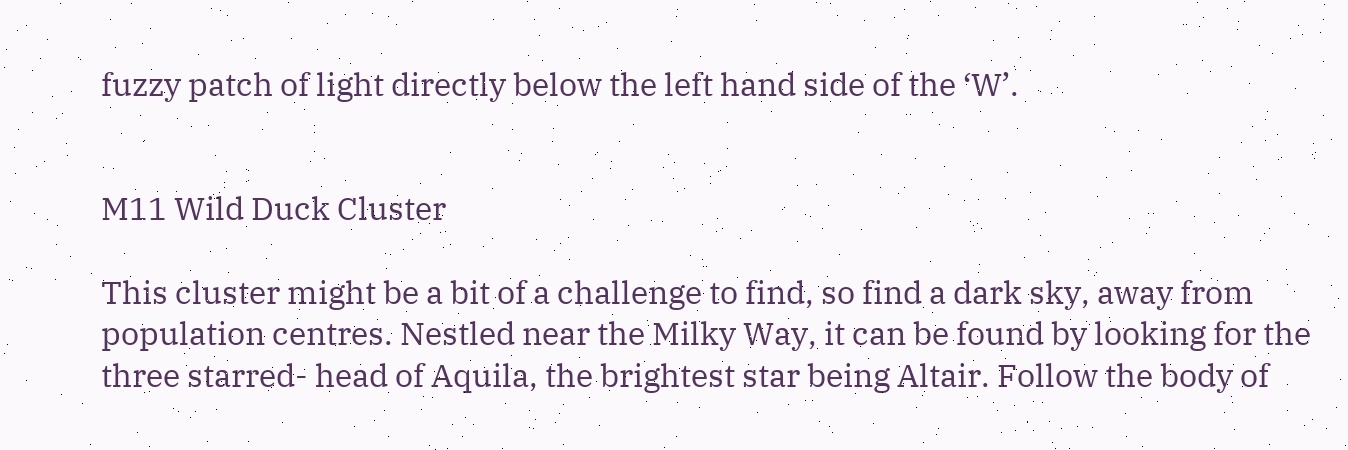fuzzy patch of light directly below the left hand side of the ‘W’.


M11 Wild Duck Cluster

This cluster might be a bit of a challenge to find, so find a dark sky, away from population centres. Nestled near the Milky Way, it can be found by looking for the three starred- head of Aquila, the brightest star being Altair. Follow the body of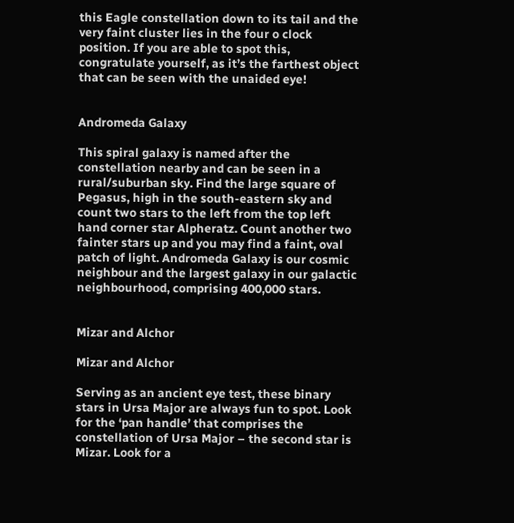this Eagle constellation down to its tail and the very faint cluster lies in the four o clock position. If you are able to spot this, congratulate yourself, as it’s the farthest object that can be seen with the unaided eye!


Andromeda Galaxy

This spiral galaxy is named after the constellation nearby and can be seen in a rural/suburban sky. Find the large square of Pegasus, high in the south-eastern sky and count two stars to the left from the top left hand corner star Alpheratz. Count another two fainter stars up and you may find a faint, oval patch of light. Andromeda Galaxy is our cosmic neighbour and the largest galaxy in our galactic neighbourhood, comprising 400,000 stars.


Mizar and Alchor

Mizar and Alchor

Serving as an ancient eye test, these binary stars in Ursa Major are always fun to spot. Look for the ‘pan handle’ that comprises the constellation of Ursa Major – the second star is Mizar. Look for a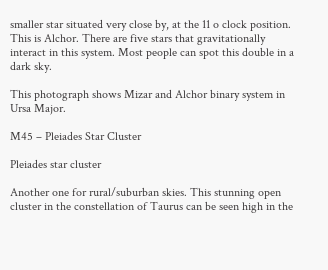smaller star situated very close by, at the 11 o clock position. This is Alchor. There are five stars that gravitationally interact in this system. Most people can spot this double in a dark sky.

This photograph shows Mizar and Alchor binary system in Ursa Major.

M45 – Pleiades Star Cluster

Pleiades star cluster

Another one for rural/suburban skies. This stunning open cluster in the constellation of Taurus can be seen high in the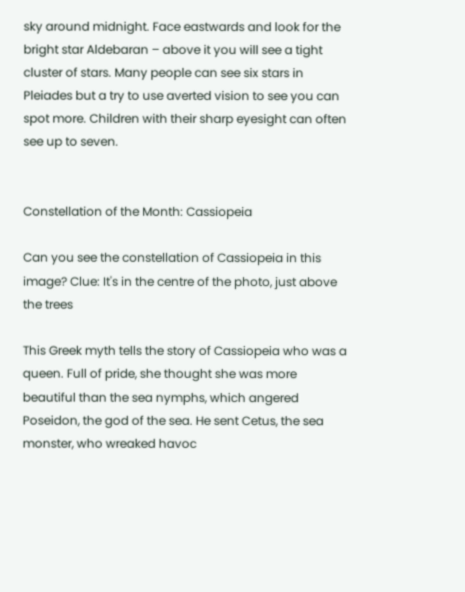sky around midnight. Face eastwards and look for the bright star Aldebaran – above it you will see a tight cluster of stars. Many people can see six stars in Pleiades but a try to use averted vision to see you can spot more. Children with their sharp eyesight can often see up to seven.


Constellation of the Month: Cassiopeia

Can you see the constellation of Cassiopeia in this image? Clue: It's in the centre of the photo, just above the trees

This Greek myth tells the story of Cassiopeia who was a queen. Full of pride, she thought she was more beautiful than the sea nymphs, which angered Poseidon, the god of the sea. He sent Cetus, the sea monster, who wreaked havoc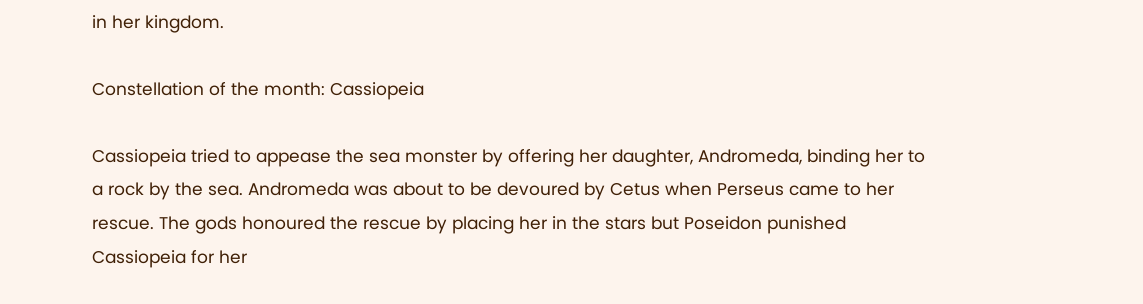in her kingdom.

Constellation of the month: Cassiopeia

Cassiopeia tried to appease the sea monster by offering her daughter, Andromeda, binding her to a rock by the sea. Andromeda was about to be devoured by Cetus when Perseus came to her rescue. The gods honoured the rescue by placing her in the stars but Poseidon punished Cassiopeia for her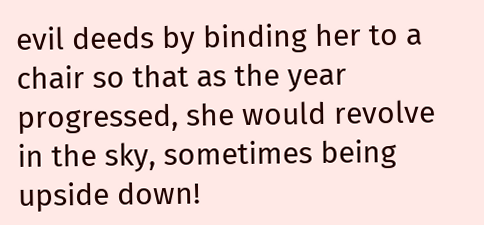evil deeds by binding her to a chair so that as the year progressed, she would revolve in the sky, sometimes being upside down!